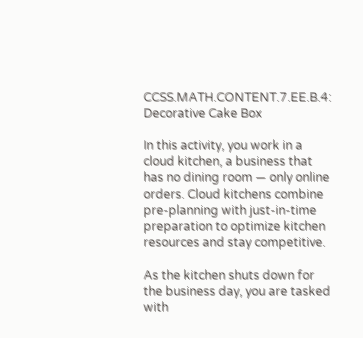CCSS.MATH.CONTENT.7.EE.B.4: Decorative Cake Box

In this activity, you work in a cloud kitchen, a business that has no dining room — only online orders. Cloud kitchens combine pre-planning with just-in-time preparation to optimize kitchen resources and stay competitive.

As the kitchen shuts down for the business day, you are tasked with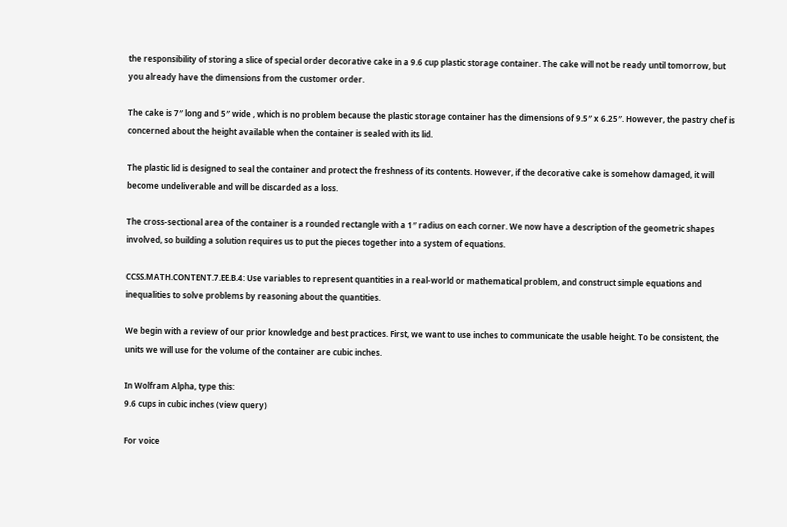the responsibility of storing a slice of special order decorative cake in a 9.6 cup plastic storage container. The cake will not be ready until tomorrow, but you already have the dimensions from the customer order.

The cake is 7″ long and 5″ wide , which is no problem because the plastic storage container has the dimensions of 9.5″ x 6.25″. However, the pastry chef is concerned about the height available when the container is sealed with its lid.

The plastic lid is designed to seal the container and protect the freshness of its contents. However, if the decorative cake is somehow damaged, it will become undeliverable and will be discarded as a loss.

The cross-sectional area of the container is a rounded rectangle with a 1″ radius on each corner. We now have a description of the geometric shapes involved, so building a solution requires us to put the pieces together into a system of equations.

CCSS.MATH.CONTENT.7.EE.B.4: Use variables to represent quantities in a real-world or mathematical problem, and construct simple equations and inequalities to solve problems by reasoning about the quantities.

We begin with a review of our prior knowledge and best practices. First, we want to use inches to communicate the usable height. To be consistent, the units we will use for the volume of the container are cubic inches.

In Wolfram Alpha, type this:
9.6 cups in cubic inches (view query)

For voice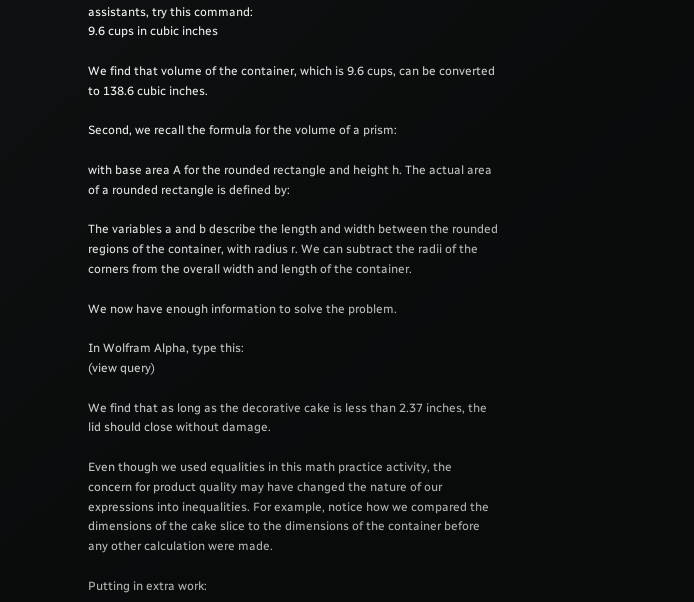assistants, try this command:
9.6 cups in cubic inches

We find that volume of the container, which is 9.6 cups, can be converted to 138.6 cubic inches.

Second, we recall the formula for the volume of a prism:

with base area A for the rounded rectangle and height h. The actual area of a rounded rectangle is defined by:

The variables a and b describe the length and width between the rounded regions of the container, with radius r. We can subtract the radii of the corners from the overall width and length of the container.

We now have enough information to solve the problem.

In Wolfram Alpha, type this:
(view query)

We find that as long as the decorative cake is less than 2.37 inches, the lid should close without damage.

Even though we used equalities in this math practice activity, the concern for product quality may have changed the nature of our expressions into inequalities. For example, notice how we compared the dimensions of the cake slice to the dimensions of the container before any other calculation were made.

Putting in extra work: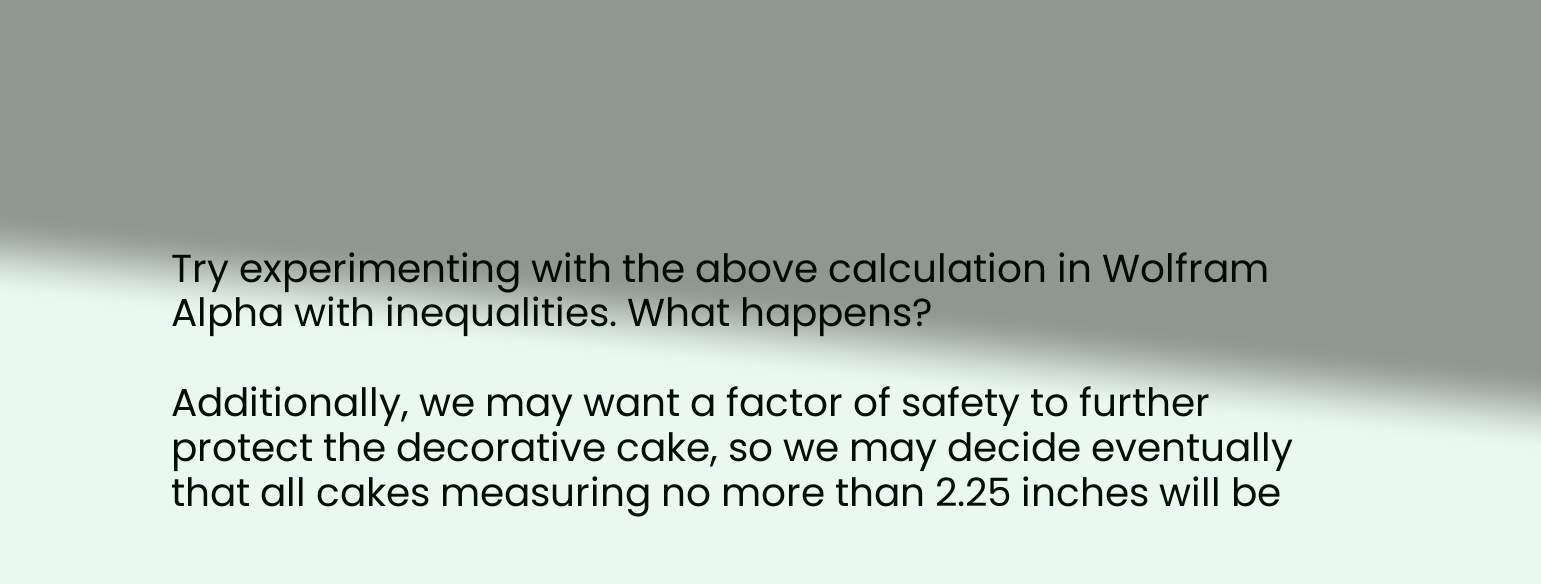Try experimenting with the above calculation in Wolfram Alpha with inequalities. What happens?

Additionally, we may want a factor of safety to further protect the decorative cake, so we may decide eventually that all cakes measuring no more than 2.25 inches will be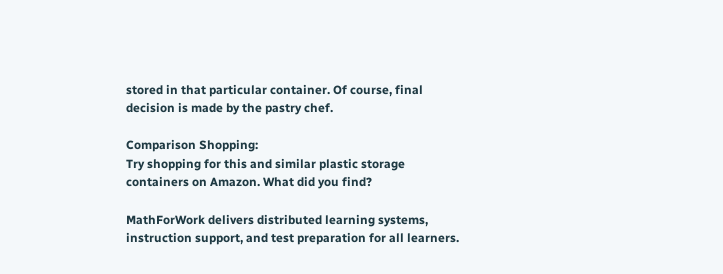stored in that particular container. Of course, final decision is made by the pastry chef.

Comparison Shopping:
Try shopping for this and similar plastic storage containers on Amazon. What did you find?

MathForWork delivers distributed learning systems, instruction support, and test preparation for all learners.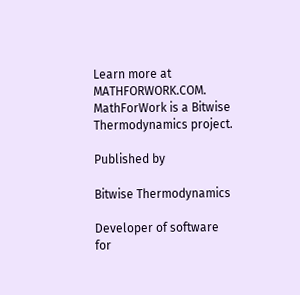Learn more at MATHFORWORK.COM. MathForWork is a Bitwise Thermodynamics project.

Published by

Bitwise Thermodynamics

Developer of software for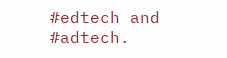#edtech and #adtech.